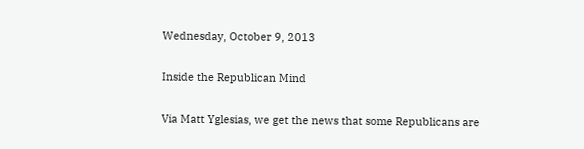Wednesday, October 9, 2013

Inside the Republican Mind

Via Matt Yglesias, we get the news that some Republicans are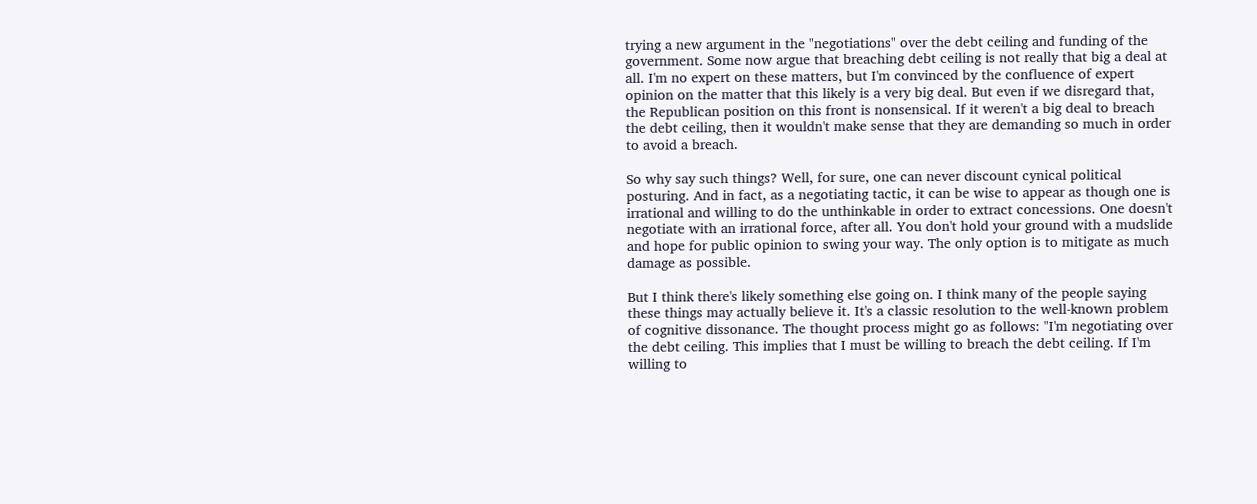trying a new argument in the "negotiations" over the debt ceiling and funding of the government. Some now argue that breaching debt ceiling is not really that big a deal at all. I'm no expert on these matters, but I'm convinced by the confluence of expert opinion on the matter that this likely is a very big deal. But even if we disregard that, the Republican position on this front is nonsensical. If it weren't a big deal to breach the debt ceiling, then it wouldn't make sense that they are demanding so much in order to avoid a breach.

So why say such things? Well, for sure, one can never discount cynical political posturing. And in fact, as a negotiating tactic, it can be wise to appear as though one is irrational and willing to do the unthinkable in order to extract concessions. One doesn't negotiate with an irrational force, after all. You don't hold your ground with a mudslide and hope for public opinion to swing your way. The only option is to mitigate as much damage as possible.

But I think there's likely something else going on. I think many of the people saying these things may actually believe it. It's a classic resolution to the well-known problem of cognitive dissonance. The thought process might go as follows: "I'm negotiating over the debt ceiling. This implies that I must be willing to breach the debt ceiling. If I'm willing to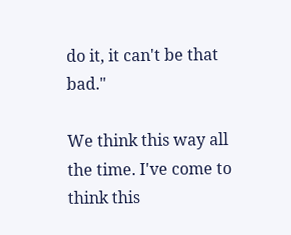do it, it can't be that bad."

We think this way all the time. I've come to think this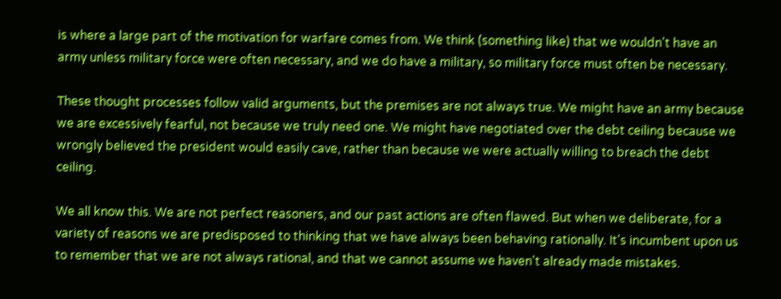is where a large part of the motivation for warfare comes from. We think (something like) that we wouldn't have an army unless military force were often necessary, and we do have a military, so military force must often be necessary.

These thought processes follow valid arguments, but the premises are not always true. We might have an army because we are excessively fearful, not because we truly need one. We might have negotiated over the debt ceiling because we wrongly believed the president would easily cave, rather than because we were actually willing to breach the debt ceiling.

We all know this. We are not perfect reasoners, and our past actions are often flawed. But when we deliberate, for a variety of reasons we are predisposed to thinking that we have always been behaving rationally. It's incumbent upon us to remember that we are not always rational, and that we cannot assume we haven't already made mistakes.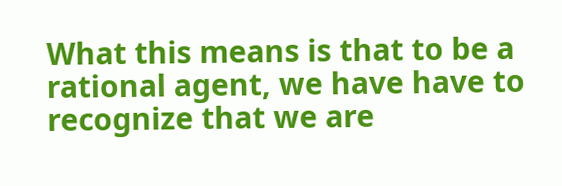What this means is that to be a rational agent, we have have to recognize that we are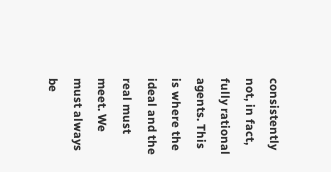consistently not, in fact, fully rational agents. This is where the ideal and the real must meet. We must always be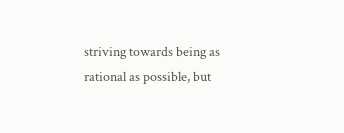striving towards being as rational as possible, but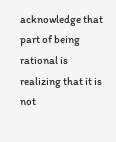acknowledge that part of being rational is realizing that it is not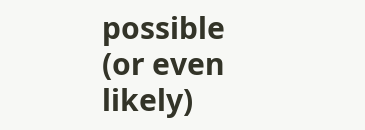possible (or even likely)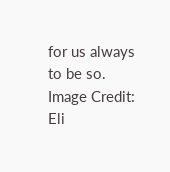for us always to be so.
Image Credit: Eli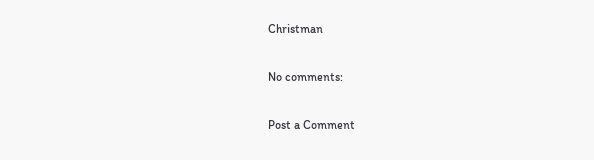Christman

No comments:

Post a Comment